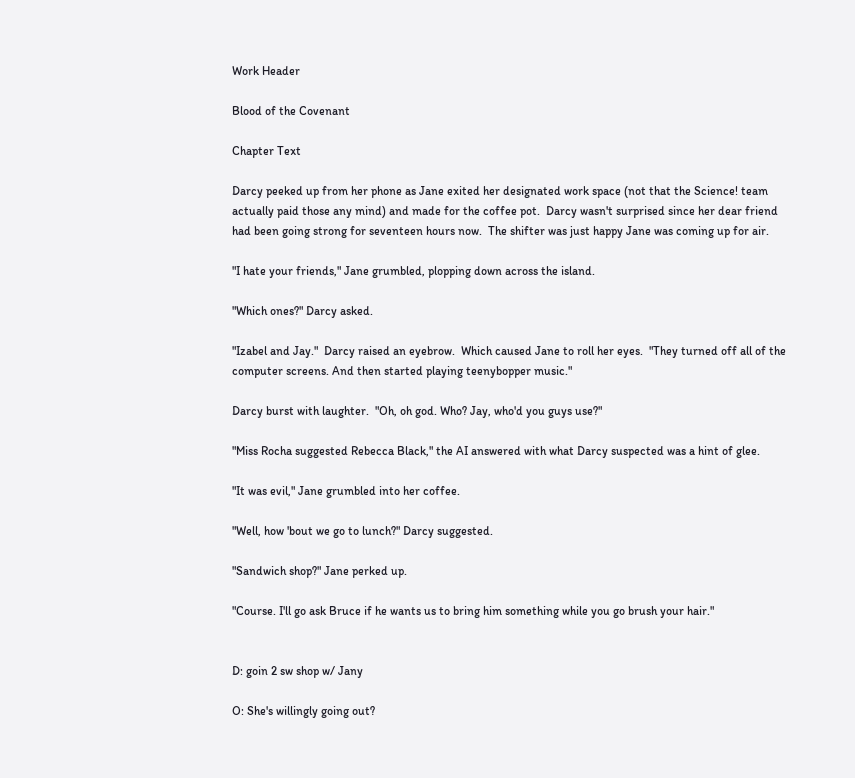Work Header

Blood of the Covenant

Chapter Text

Darcy peeked up from her phone as Jane exited her designated work space (not that the Science! team actually paid those any mind) and made for the coffee pot.  Darcy wasn't surprised since her dear friend had been going strong for seventeen hours now.  The shifter was just happy Jane was coming up for air.

"I hate your friends," Jane grumbled, plopping down across the island.

"Which ones?" Darcy asked.

"Izabel and Jay."  Darcy raised an eyebrow.  Which caused Jane to roll her eyes.  "They turned off all of the computer screens. And then started playing teenybopper music."

Darcy burst with laughter.  "Oh, oh god. Who? Jay, who'd you guys use?"

"Miss Rocha suggested Rebecca Black," the AI answered with what Darcy suspected was a hint of glee.

"It was evil," Jane grumbled into her coffee.

"Well, how 'bout we go to lunch?" Darcy suggested.

"Sandwich shop?" Jane perked up.

"Course. I'll go ask Bruce if he wants us to bring him something while you go brush your hair."


D: goin 2 sw shop w/ Jany

O: She's willingly going out?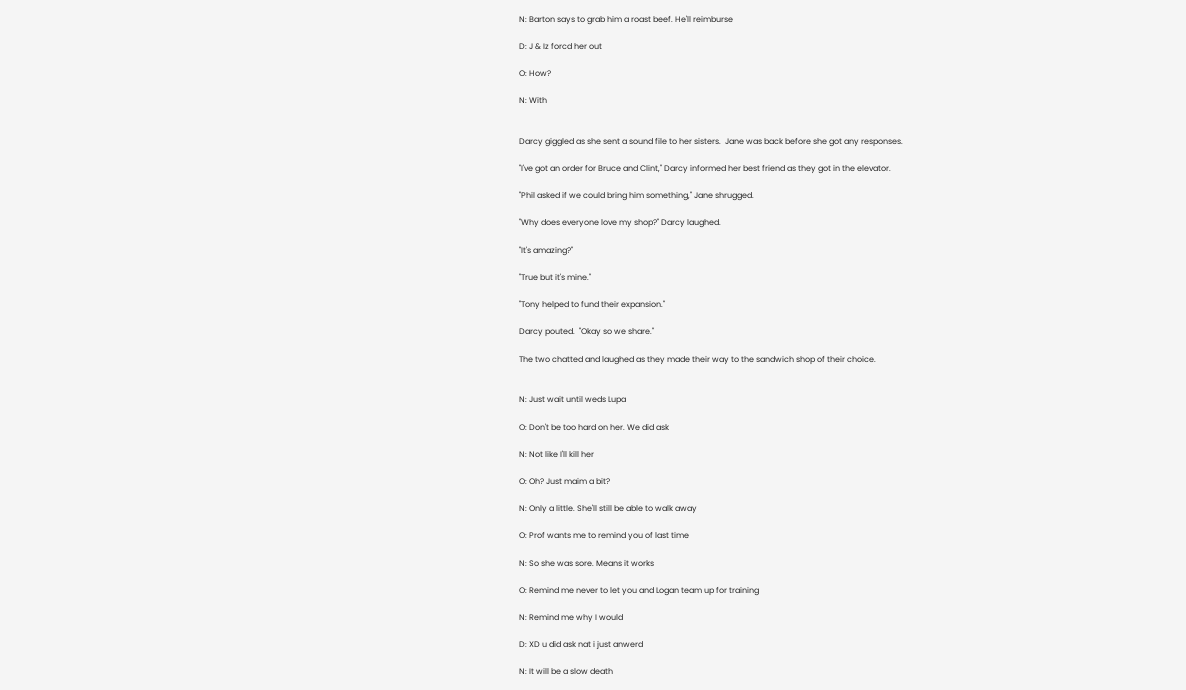N: Barton says to grab him a roast beef. He'll reimburse

D: J & Iz forcd her out

O: How?

N: With


Darcy giggled as she sent a sound file to her sisters.  Jane was back before she got any responses.

"I've got an order for Bruce and Clint," Darcy informed her best friend as they got in the elevator.

"Phil asked if we could bring him something," Jane shrugged.

"Why does everyone love my shop?" Darcy laughed.

"It's amazing?"

"True but it's mine."

"Tony helped to fund their expansion."

Darcy pouted.  "Okay so we share."

The two chatted and laughed as they made their way to the sandwich shop of their choice.


N: Just wait until weds Lupa

O: Don't be too hard on her. We did ask

N: Not like I'll kill her

O: Oh? Just maim a bit?

N: Only a little. She'll still be able to walk away

O: Prof wants me to remind you of last time

N: So she was sore. Means it works

O: Remind me never to let you and Logan team up for training

N: Remind me why I would

D: XD u did ask nat i just anwerd

N: It will be a slow death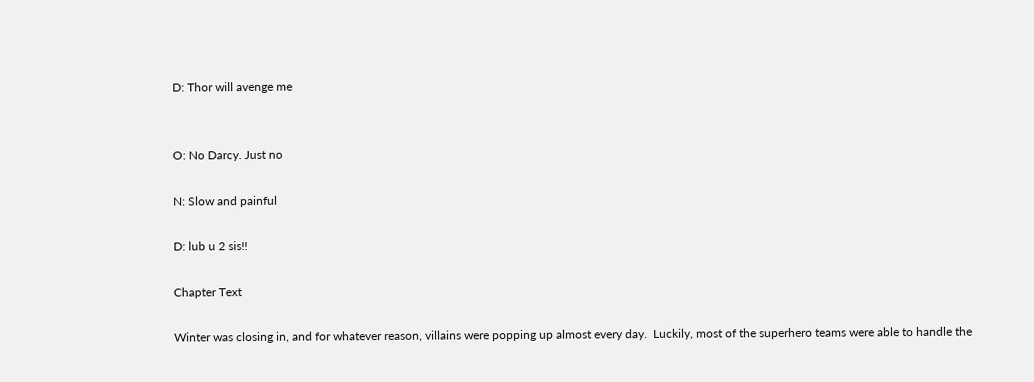D: Thor will avenge me


O: No Darcy. Just no

N: Slow and painful

D: lub u 2 sis!!

Chapter Text

Winter was closing in, and for whatever reason, villains were popping up almost every day.  Luckily, most of the superhero teams were able to handle the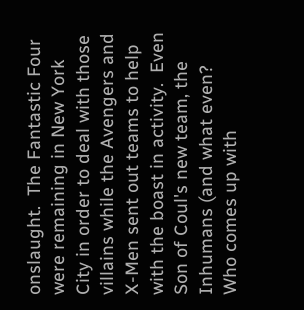onslaught.  The Fantastic Four were remaining in New York City in order to deal with those villains while the Avengers and X-Men sent out teams to help with the boast in activity.  Even Son of Coul's new team, the Inhumans (and what even? Who comes up with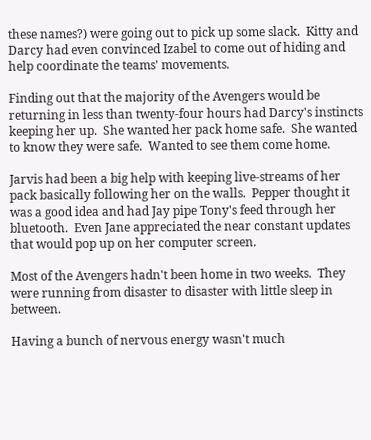these names?) were going out to pick up some slack.  Kitty and Darcy had even convinced Izabel to come out of hiding and help coordinate the teams' movements.

Finding out that the majority of the Avengers would be returning in less than twenty-four hours had Darcy's instincts keeping her up.  She wanted her pack home safe.  She wanted to know they were safe.  Wanted to see them come home.

Jarvis had been a big help with keeping live-streams of her pack basically following her on the walls.  Pepper thought it was a good idea and had Jay pipe Tony's feed through her bluetooth.  Even Jane appreciated the near constant updates that would pop up on her computer screen.

Most of the Avengers hadn't been home in two weeks.  They were running from disaster to disaster with little sleep in between.

Having a bunch of nervous energy wasn't much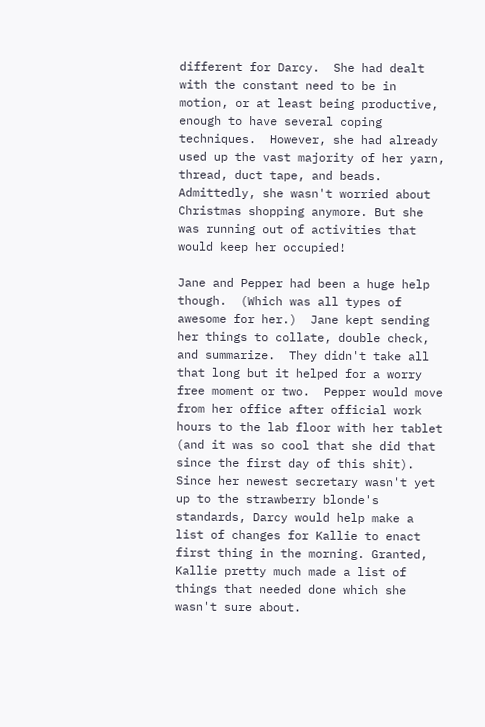different for Darcy.  She had dealt with the constant need to be in motion, or at least being productive, enough to have several coping techniques.  However, she had already used up the vast majority of her yarn, thread, duct tape, and beads. Admittedly, she wasn't worried about Christmas shopping anymore. But she was running out of activities that would keep her occupied!

Jane and Pepper had been a huge help though.  (Which was all types of awesome for her.)  Jane kept sending her things to collate, double check, and summarize.  They didn't take all that long but it helped for a worry free moment or two.  Pepper would move from her office after official work hours to the lab floor with her tablet (and it was so cool that she did that since the first day of this shit).  Since her newest secretary wasn't yet up to the strawberry blonde's standards, Darcy would help make a list of changes for Kallie to enact first thing in the morning. Granted, Kallie pretty much made a list of things that needed done which she wasn't sure about.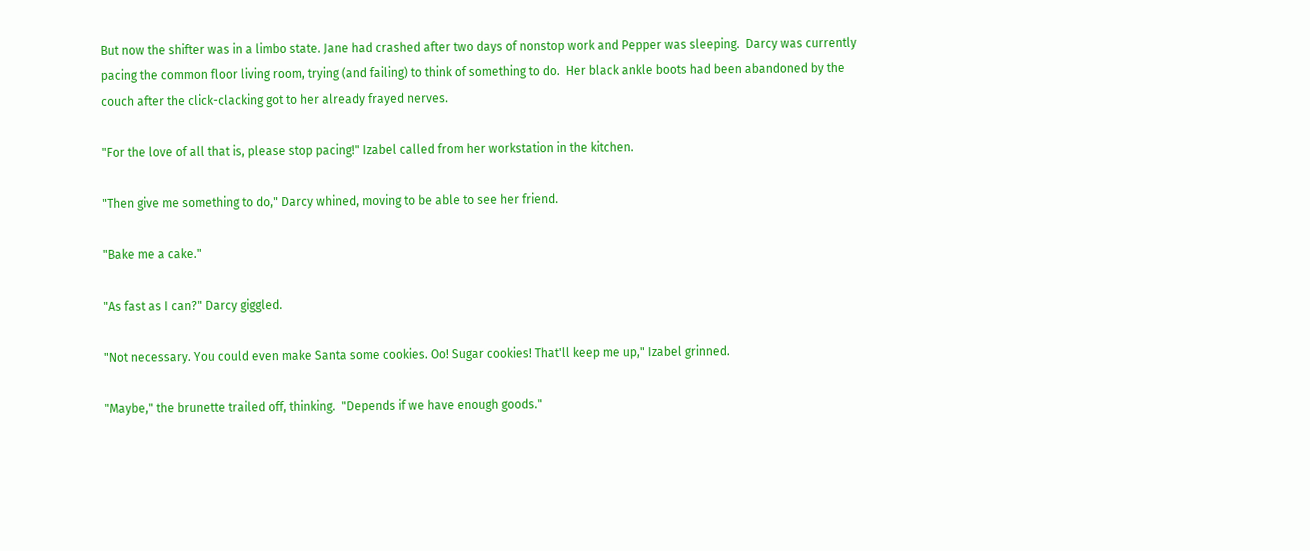But now the shifter was in a limbo state. Jane had crashed after two days of nonstop work and Pepper was sleeping.  Darcy was currently pacing the common floor living room, trying (and failing) to think of something to do.  Her black ankle boots had been abandoned by the couch after the click-clacking got to her already frayed nerves.

"For the love of all that is, please stop pacing!" Izabel called from her workstation in the kitchen.

"Then give me something to do," Darcy whined, moving to be able to see her friend.

"Bake me a cake."

"As fast as I can?" Darcy giggled.

"Not necessary. You could even make Santa some cookies. Oo! Sugar cookies! That'll keep me up," Izabel grinned.

"Maybe," the brunette trailed off, thinking.  "Depends if we have enough goods."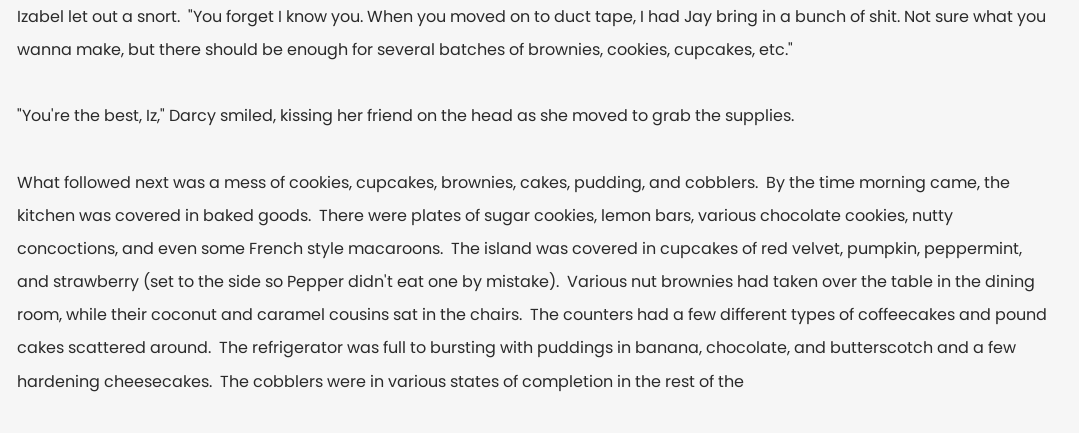Izabel let out a snort.  "You forget I know you. When you moved on to duct tape, I had Jay bring in a bunch of shit. Not sure what you wanna make, but there should be enough for several batches of brownies, cookies, cupcakes, etc."

"You're the best, Iz," Darcy smiled, kissing her friend on the head as she moved to grab the supplies.

What followed next was a mess of cookies, cupcakes, brownies, cakes, pudding, and cobblers.  By the time morning came, the kitchen was covered in baked goods.  There were plates of sugar cookies, lemon bars, various chocolate cookies, nutty concoctions, and even some French style macaroons.  The island was covered in cupcakes of red velvet, pumpkin, peppermint, and strawberry (set to the side so Pepper didn't eat one by mistake).  Various nut brownies had taken over the table in the dining room, while their coconut and caramel cousins sat in the chairs.  The counters had a few different types of coffeecakes and pound cakes scattered around.  The refrigerator was full to bursting with puddings in banana, chocolate, and butterscotch and a few hardening cheesecakes.  The cobblers were in various states of completion in the rest of the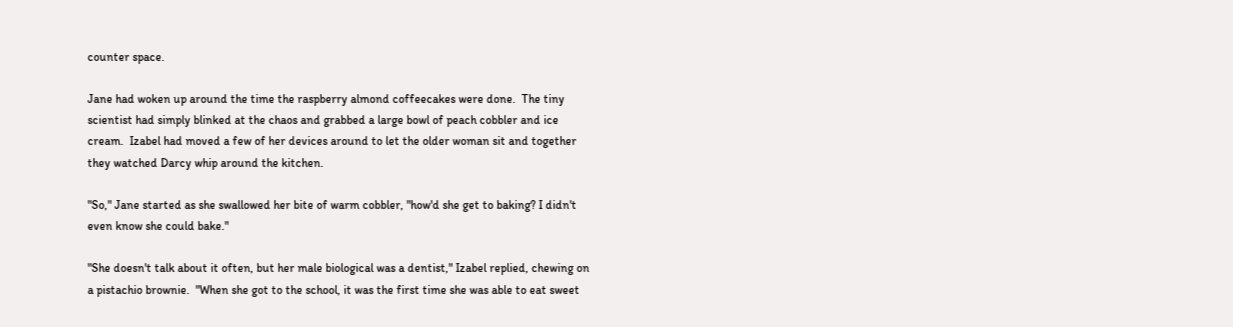counter space.

Jane had woken up around the time the raspberry almond coffeecakes were done.  The tiny scientist had simply blinked at the chaos and grabbed a large bowl of peach cobbler and ice cream.  Izabel had moved a few of her devices around to let the older woman sit and together they watched Darcy whip around the kitchen.

"So," Jane started as she swallowed her bite of warm cobbler, "how'd she get to baking? I didn't even know she could bake."

"She doesn't talk about it often, but her male biological was a dentist," Izabel replied, chewing on a pistachio brownie.  "When she got to the school, it was the first time she was able to eat sweet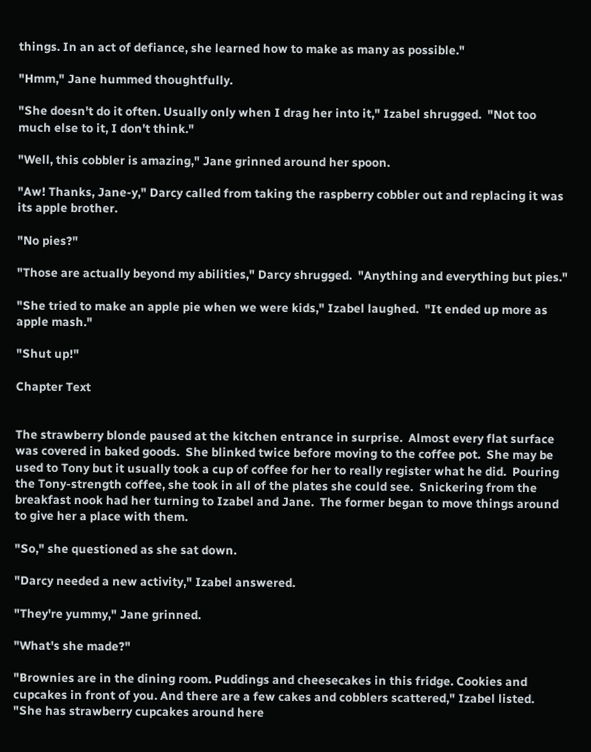things. In an act of defiance, she learned how to make as many as possible."

"Hmm," Jane hummed thoughtfully.

"She doesn't do it often. Usually only when I drag her into it," Izabel shrugged.  "Not too much else to it, I don't think."

"Well, this cobbler is amazing," Jane grinned around her spoon.

"Aw! Thanks, Jane-y," Darcy called from taking the raspberry cobbler out and replacing it was its apple brother.

"No pies?"

"Those are actually beyond my abilities," Darcy shrugged.  "Anything and everything but pies."

"She tried to make an apple pie when we were kids," Izabel laughed.  "It ended up more as apple mash."

"Shut up!"

Chapter Text


The strawberry blonde paused at the kitchen entrance in surprise.  Almost every flat surface was covered in baked goods.  She blinked twice before moving to the coffee pot.  She may be used to Tony but it usually took a cup of coffee for her to really register what he did.  Pouring the Tony-strength coffee, she took in all of the plates she could see.  Snickering from the breakfast nook had her turning to Izabel and Jane.  The former began to move things around to give her a place with them.

"So," she questioned as she sat down.

"Darcy needed a new activity," Izabel answered.

"They're yummy," Jane grinned.

"What's she made?"

"Brownies are in the dining room. Puddings and cheesecakes in this fridge. Cookies and cupcakes in front of you. And there are a few cakes and cobblers scattered," Izabel listed.  "She has strawberry cupcakes around here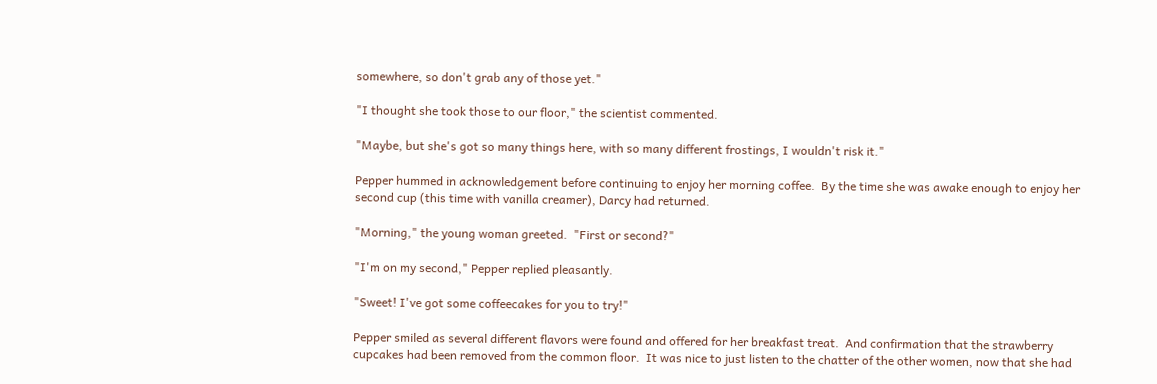somewhere, so don't grab any of those yet."

"I thought she took those to our floor," the scientist commented.

"Maybe, but she's got so many things here, with so many different frostings, I wouldn't risk it."

Pepper hummed in acknowledgement before continuing to enjoy her morning coffee.  By the time she was awake enough to enjoy her second cup (this time with vanilla creamer), Darcy had returned.

"Morning," the young woman greeted.  "First or second?"

"I'm on my second," Pepper replied pleasantly.

"Sweet! I've got some coffeecakes for you to try!"

Pepper smiled as several different flavors were found and offered for her breakfast treat.  And confirmation that the strawberry cupcakes had been removed from the common floor.  It was nice to just listen to the chatter of the other women, now that she had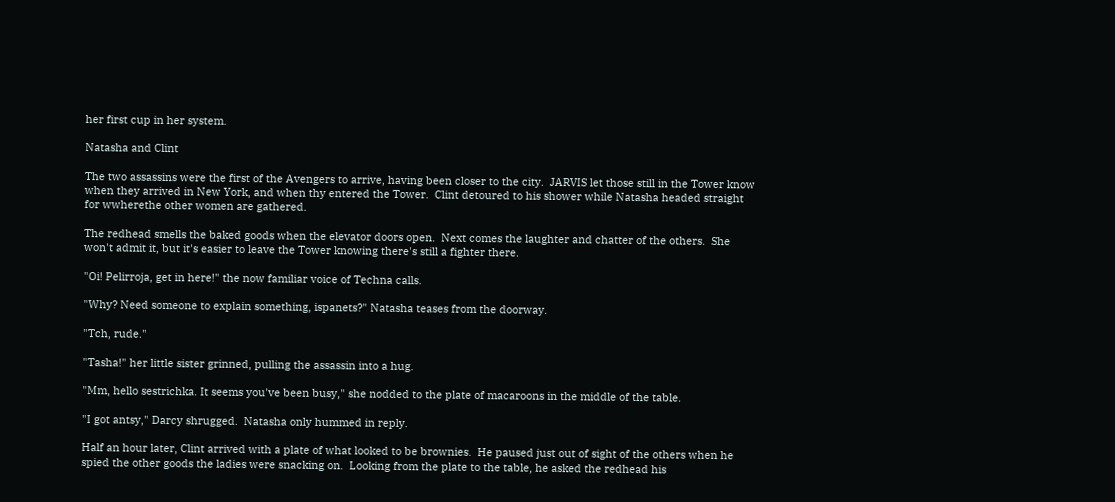her first cup in her system.

Natasha and Clint

The two assassins were the first of the Avengers to arrive, having been closer to the city.  JARVIS let those still in the Tower know when they arrived in New York, and when thy entered the Tower.  Clint detoured to his shower while Natasha headed straight for wwherethe other women are gathered.

The redhead smells the baked goods when the elevator doors open.  Next comes the laughter and chatter of the others.  She won't admit it, but it's easier to leave the Tower knowing there's still a fighter there.

"Oi! Pelirroja, get in here!" the now familiar voice of Techna calls.

"Why? Need someone to explain something, ispanets?" Natasha teases from the doorway.

"Tch, rude."

"Tasha!" her little sister grinned, pulling the assassin into a hug.

"Mm, hello sestrichka. It seems you've been busy," she nodded to the plate of macaroons in the middle of the table.

"I got antsy," Darcy shrugged.  Natasha only hummed in reply.

Half an hour later, Clint arrived with a plate of what looked to be brownies.  He paused just out of sight of the others when he spied the other goods the ladies were snacking on.  Looking from the plate to the table, he asked the redhead his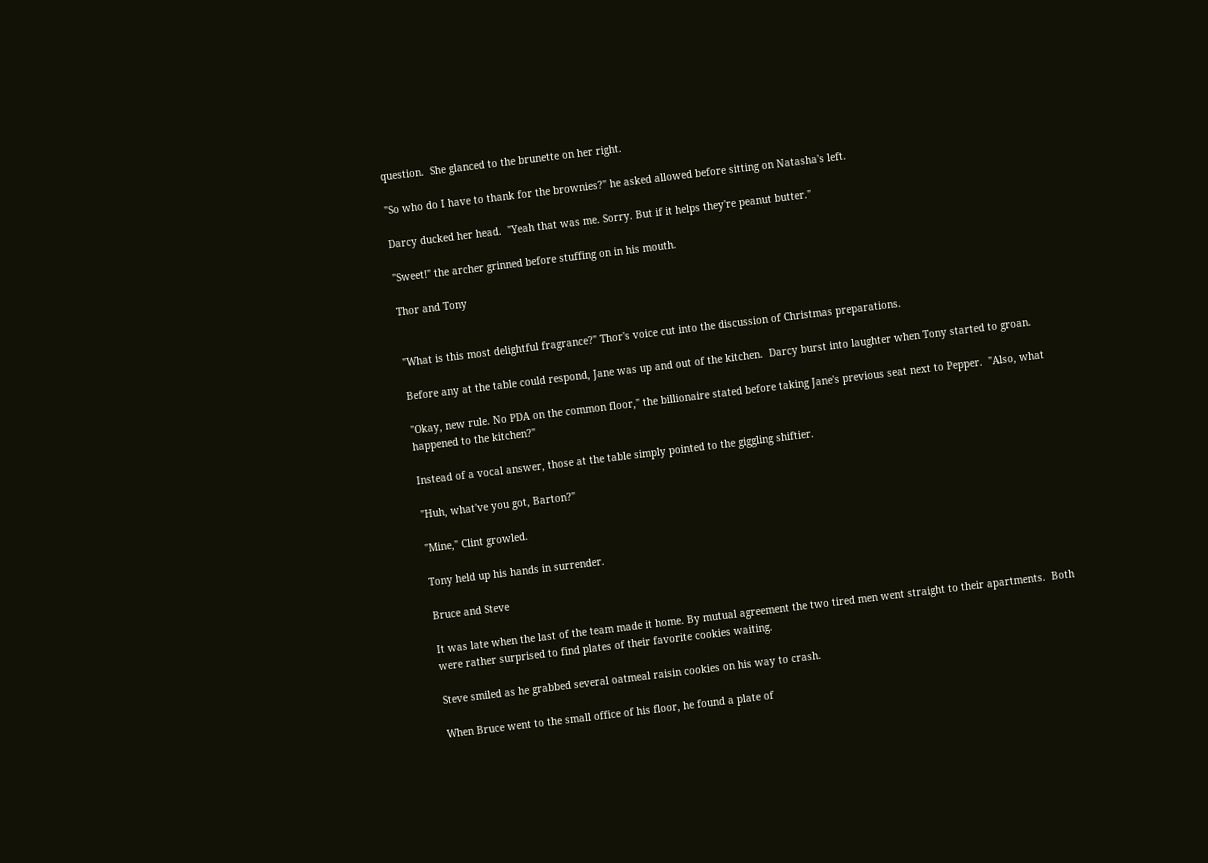question.  She glanced to the brunette on her right.

"So who do I have to thank for the brownies?" he asked allowed before sitting on Natasha's left.

Darcy ducked her head.  "Yeah that was me. Sorry. But if it helps they're peanut butter."

"Sweet!" the archer grinned before stuffing on in his mouth.

Thor and Tony


"What is this most delightful fragrance?" Thor's voice cut into the discussion of Christmas preparations.

Before any at the table could respond, Jane was up and out of the kitchen.  Darcy burst into laughter when Tony started to groan.

"Okay, new rule. No PDA on the common floor," the billionaire stated before taking Jane's previous seat next to Pepper.  "Also, what happened to the kitchen?"

Instead of a vocal answer, those at the table simply pointed to the giggling shiftier.

"Huh, what've you got, Barton?"

"Mine," Clint growled.

Tony held up his hands in surrender.

Bruce and Steve

It was late when the last of the team made it home. By mutual agreement the two tired men went straight to their apartments.  Both were rather surprised to find plates of their favorite cookies waiting.

Steve smiled as he grabbed several oatmeal raisin cookies on his way to crash.

When Bruce went to the small office of his floor, he found a plate of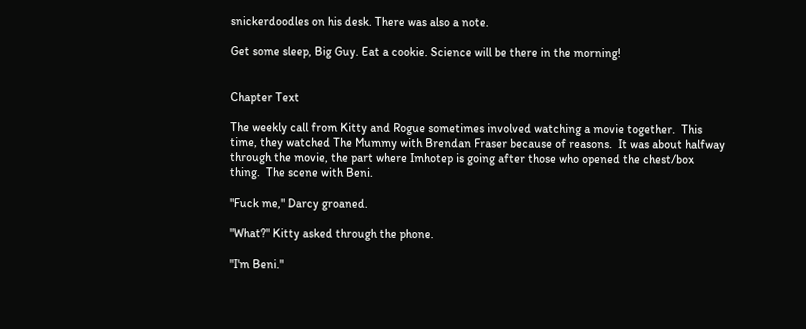snickerdoodles on his desk. There was also a note.

Get some sleep, Big Guy. Eat a cookie. Science will be there in the morning!


Chapter Text

The weekly call from Kitty and Rogue sometimes involved watching a movie together.  This time, they watched The Mummy with Brendan Fraser because of reasons.  It was about halfway through the movie, the part where Imhotep is going after those who opened the chest/box thing.  The scene with Beni.

"Fuck me," Darcy groaned.

"What?" Kitty asked through the phone.

"I'm Beni."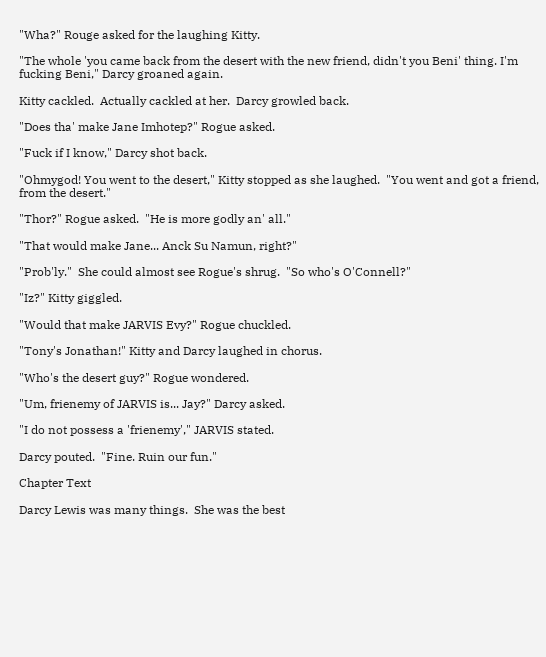"Wha?" Rouge asked for the laughing Kitty.

"The whole 'you came back from the desert with the new friend, didn't you Beni' thing. I'm fucking Beni," Darcy groaned again.

Kitty cackled.  Actually cackled at her.  Darcy growled back.

"Does tha' make Jane Imhotep?" Rogue asked.

"Fuck if I know," Darcy shot back.

"Ohmygod! You went to the desert," Kitty stopped as she laughed.  "You went and got a friend, from the desert."

"Thor?" Rogue asked.  "He is more godly an' all."

"That would make Jane... Anck Su Namun, right?"

"Prob'ly."  She could almost see Rogue's shrug.  "So who's O'Connell?"

"Iz?" Kitty giggled.

"Would that make JARVIS Evy?" Rogue chuckled.

"Tony's Jonathan!" Kitty and Darcy laughed in chorus.

"Who's the desert guy?" Rogue wondered.

"Um, frienemy of JARVIS is... Jay?" Darcy asked.

"I do not possess a 'frienemy'," JARVIS stated.

Darcy pouted.  "Fine. Ruin our fun."

Chapter Text

Darcy Lewis was many things.  She was the best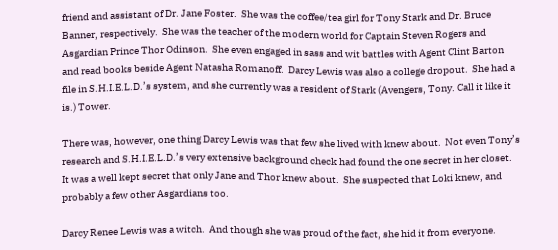friend and assistant of Dr. Jane Foster.  She was the coffee/tea girl for Tony Stark and Dr. Bruce Banner, respectively.  She was the teacher of the modern world for Captain Steven Rogers and Asgardian Prince Thor Odinson.  She even engaged in sass and wit battles with Agent Clint Barton and read books beside Agent Natasha Romanoff.  Darcy Lewis was also a college dropout.  She had a file in S.H.I.E.L.D.’s system, and she currently was a resident of Stark (Avengers, Tony. Call it like it is.) Tower.

There was, however, one thing Darcy Lewis was that few she lived with knew about.  Not even Tony’s research and S.H.I.E.L.D.’s very extensive background check had found the one secret in her closet.  It was a well kept secret that only Jane and Thor knew about.  She suspected that Loki knew, and probably a few other Asgardians too.

Darcy Renee Lewis was a witch.  And though she was proud of the fact, she hid it from everyone.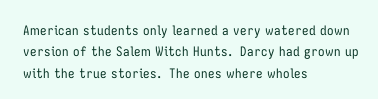American students only learned a very watered down version of the Salem Witch Hunts.  Darcy had grown up with the true stories.  The ones where wholes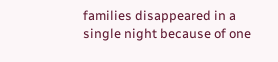families disappeared in a single night because of one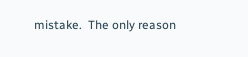mistake.  The only reason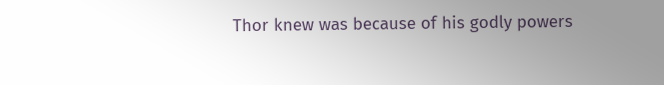Thor knew was because of his godly powers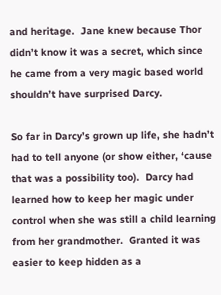and heritage.  Jane knew because Thor didn’t know it was a secret, which since he came from a very magic based world shouldn’t have surprised Darcy.

So far in Darcy’s grown up life, she hadn’t had to tell anyone (or show either, ‘cause that was a possibility too).  Darcy had learned how to keep her magic under control when she was still a child learning from her grandmother.  Granted it was easier to keep hidden as a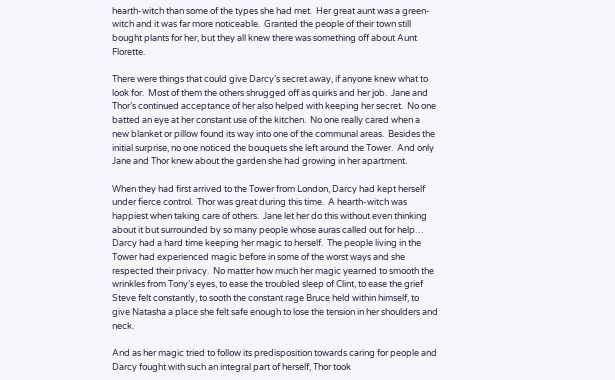hearth-witch than some of the types she had met.  Her great aunt was a green-witch and it was far more noticeable.  Granted the people of their town still bought plants for her, but they all knew there was something off about Aunt Florette.

There were things that could give Darcy’s secret away, if anyone knew what to look for.  Most of them the others shrugged off as quirks and her job.  Jane and Thor’s continued acceptance of her also helped with keeping her secret.  No one batted an eye at her constant use of the kitchen.  No one really cared when a new blanket or pillow found its way into one of the communal areas.  Besides the initial surprise, no one noticed the bouquets she left around the Tower.  And only Jane and Thor knew about the garden she had growing in her apartment.

When they had first arrived to the Tower from London, Darcy had kept herself under fierce control.  Thor was great during this time.  A hearth-witch was happiest when taking care of others.  Jane let her do this without even thinking about it but surrounded by so many people whose auras called out for help… Darcy had a hard time keeping her magic to herself.  The people living in the Tower had experienced magic before in some of the worst ways and she respected their privacy.  No matter how much her magic yearned to smooth the wrinkles from Tony’s eyes, to ease the troubled sleep of Clint, to ease the grief Steve felt constantly, to sooth the constant rage Bruce held within himself, to give Natasha a place she felt safe enough to lose the tension in her shoulders and neck.

And as her magic tried to follow its predisposition towards caring for people and Darcy fought with such an integral part of herself, Thor took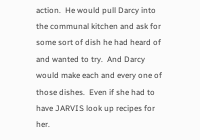action.  He would pull Darcy into the communal kitchen and ask for some sort of dish he had heard of and wanted to try.  And Darcy would make each and every one of those dishes.  Even if she had to have JARVIS look up recipes for her.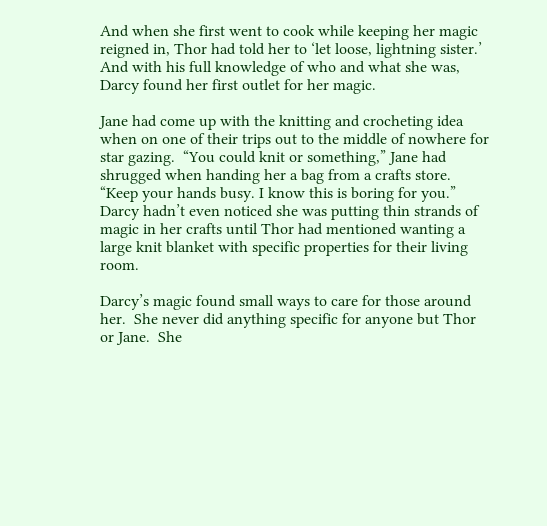And when she first went to cook while keeping her magic reigned in, Thor had told her to ‘let loose, lightning sister.’  And with his full knowledge of who and what she was, Darcy found her first outlet for her magic.

Jane had come up with the knitting and crocheting idea when on one of their trips out to the middle of nowhere for star gazing.  “You could knit or something,” Jane had shrugged when handing her a bag from a crafts store.  “Keep your hands busy. I know this is boring for you.”  Darcy hadn’t even noticed she was putting thin strands of magic in her crafts until Thor had mentioned wanting a large knit blanket with specific properties for their living room.

Darcy’s magic found small ways to care for those around her.  She never did anything specific for anyone but Thor or Jane.  She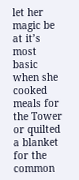let her magic be at it’s most basic when she cooked meals for the Tower or quilted a blanket for the common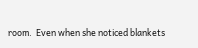room.  Even when she noticed blankets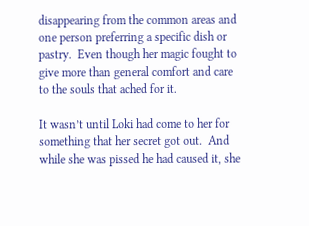disappearing from the common areas and one person preferring a specific dish or pastry.  Even though her magic fought to give more than general comfort and care to the souls that ached for it.

It wasn’t until Loki had come to her for something that her secret got out.  And while she was pissed he had caused it, she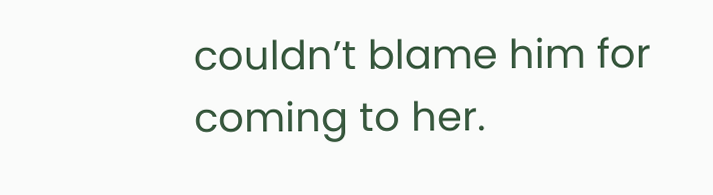couldn’t blame him for coming to her.